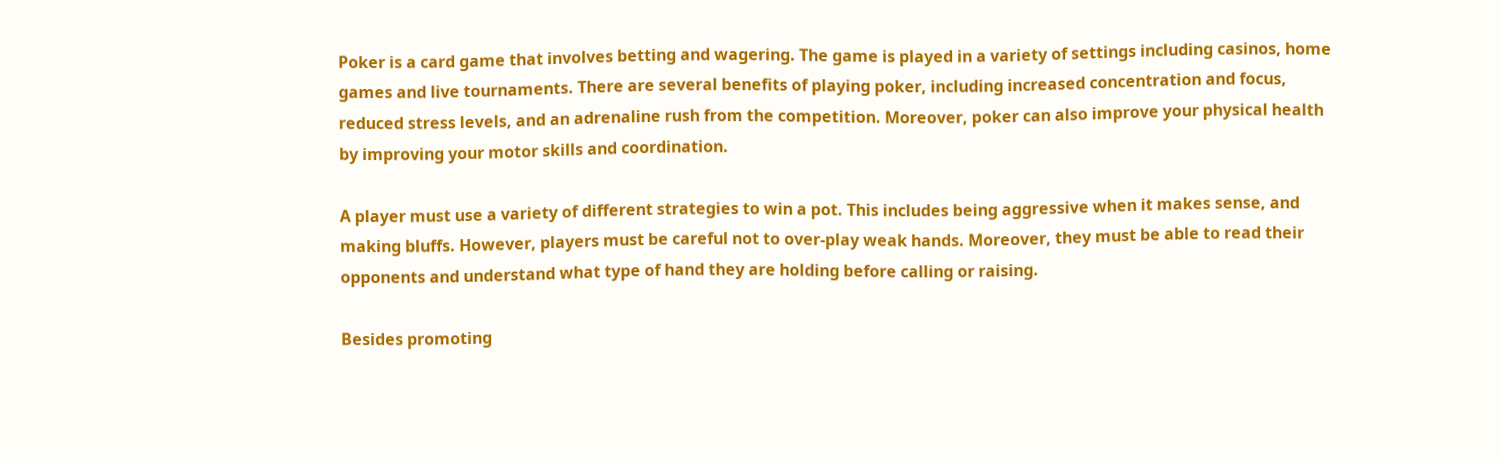Poker is a card game that involves betting and wagering. The game is played in a variety of settings including casinos, home games and live tournaments. There are several benefits of playing poker, including increased concentration and focus, reduced stress levels, and an adrenaline rush from the competition. Moreover, poker can also improve your physical health by improving your motor skills and coordination.

A player must use a variety of different strategies to win a pot. This includes being aggressive when it makes sense, and making bluffs. However, players must be careful not to over-play weak hands. Moreover, they must be able to read their opponents and understand what type of hand they are holding before calling or raising.

Besides promoting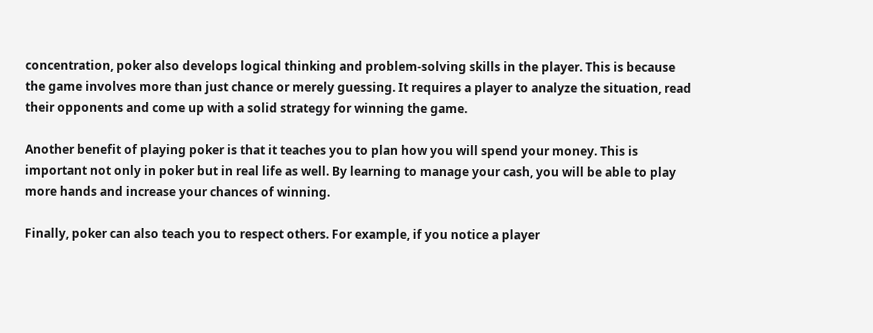concentration, poker also develops logical thinking and problem-solving skills in the player. This is because the game involves more than just chance or merely guessing. It requires a player to analyze the situation, read their opponents and come up with a solid strategy for winning the game.

Another benefit of playing poker is that it teaches you to plan how you will spend your money. This is important not only in poker but in real life as well. By learning to manage your cash, you will be able to play more hands and increase your chances of winning.

Finally, poker can also teach you to respect others. For example, if you notice a player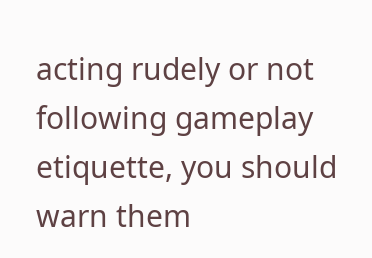acting rudely or not following gameplay etiquette, you should warn them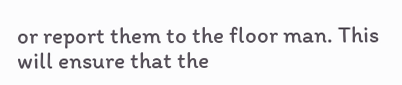or report them to the floor man. This will ensure that the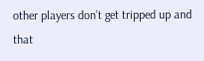other players don’t get tripped up and that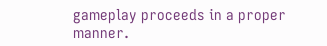gameplay proceeds in a proper manner.